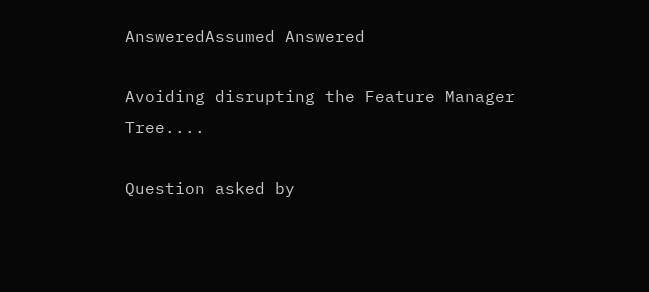AnsweredAssumed Answered

Avoiding disrupting the Feature Manager Tree....

Question asked by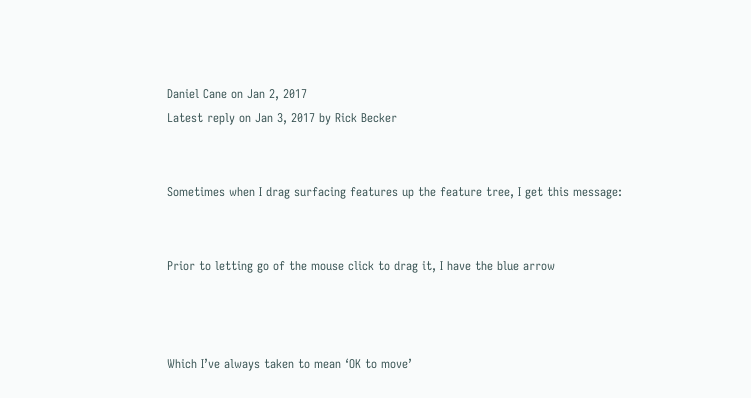Daniel Cane on Jan 2, 2017
Latest reply on Jan 3, 2017 by Rick Becker


Sometimes when I drag surfacing features up the feature tree, I get this message:


Prior to letting go of the mouse click to drag it, I have the blue arrow



Which I’ve always taken to mean ‘OK to move’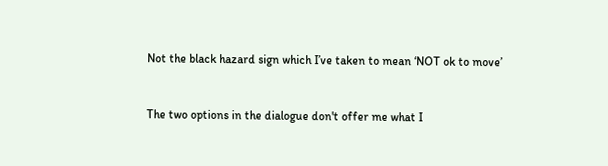Not the black hazard sign which I’ve taken to mean ‘NOT ok to move’



The two options in the dialogue don't offer me what I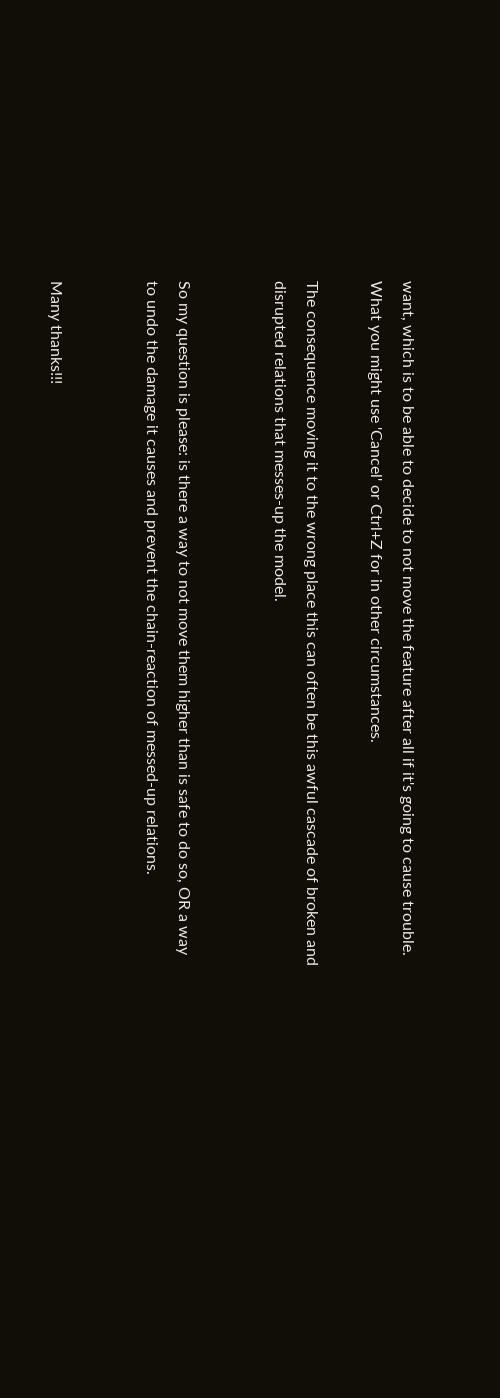want, which is to be able to decide to not move the feature after all if it's going to cause trouble. What you might use 'Cancel' or Ctrl+Z for in other circumstances.

The consequence moving it to the wrong place this can often be this awful cascade of broken and disrupted relations that messes-up the model.


So my question is please: is there a way to not move them higher than is safe to do so, OR a way to undo the damage it causes and prevent the chain-reaction of messed-up relations.


Many thanks!!!